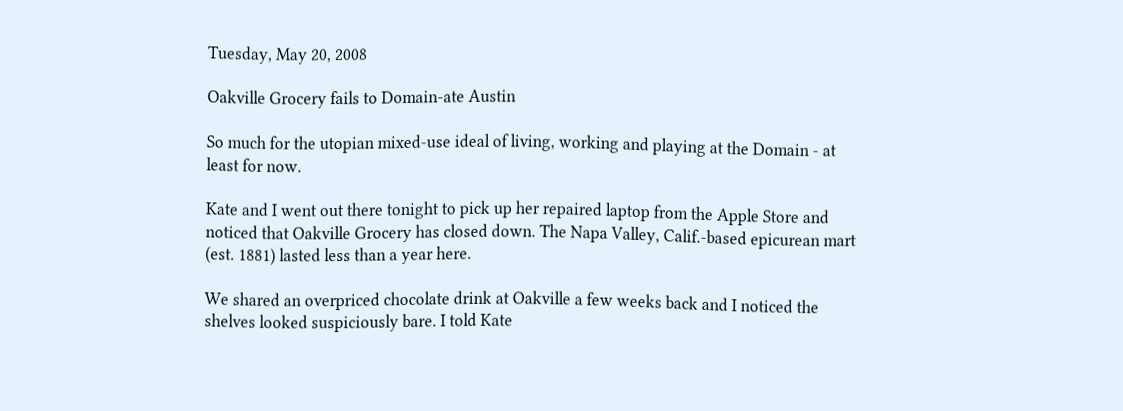Tuesday, May 20, 2008

Oakville Grocery fails to Domain-ate Austin

So much for the utopian mixed-use ideal of living, working and playing at the Domain - at least for now.

Kate and I went out there tonight to pick up her repaired laptop from the Apple Store and noticed that Oakville Grocery has closed down. The Napa Valley, Calif.-based epicurean mart (est. 1881) lasted less than a year here.

We shared an overpriced chocolate drink at Oakville a few weeks back and I noticed the shelves looked suspiciously bare. I told Kate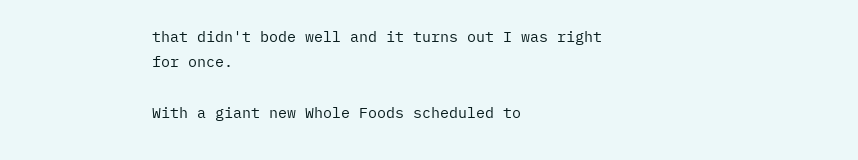that didn't bode well and it turns out I was right for once.

With a giant new Whole Foods scheduled to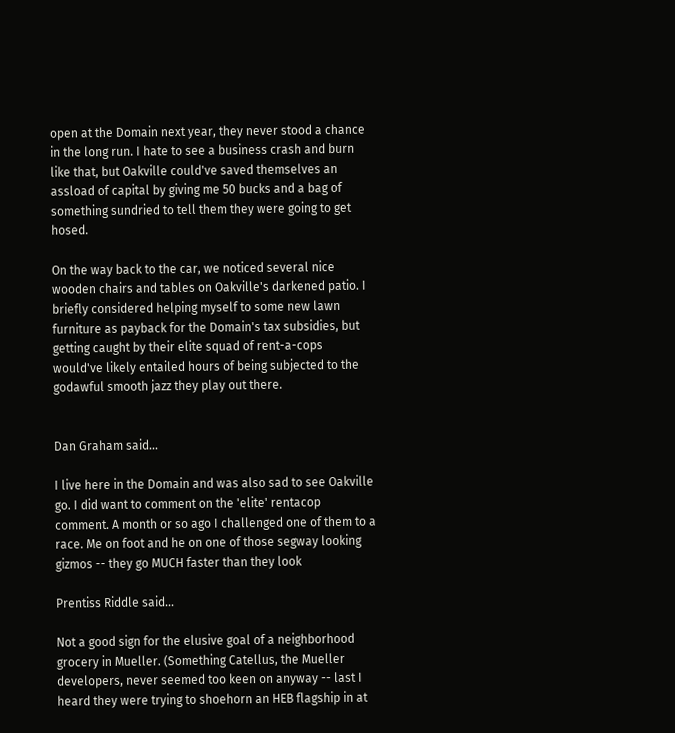open at the Domain next year, they never stood a chance in the long run. I hate to see a business crash and burn like that, but Oakville could've saved themselves an assload of capital by giving me 50 bucks and a bag of something sundried to tell them they were going to get hosed.

On the way back to the car, we noticed several nice wooden chairs and tables on Oakville's darkened patio. I briefly considered helping myself to some new lawn furniture as payback for the Domain's tax subsidies, but getting caught by their elite squad of rent-a-cops would've likely entailed hours of being subjected to the godawful smooth jazz they play out there.


Dan Graham said...

I live here in the Domain and was also sad to see Oakville go. I did want to comment on the 'elite' rentacop comment. A month or so ago I challenged one of them to a race. Me on foot and he on one of those segway looking gizmos -- they go MUCH faster than they look

Prentiss Riddle said...

Not a good sign for the elusive goal of a neighborhood grocery in Mueller. (Something Catellus, the Mueller developers, never seemed too keen on anyway -- last I heard they were trying to shoehorn an HEB flagship in at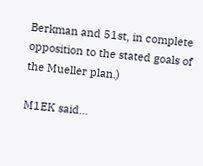Berkman and 51st, in complete opposition to the stated goals of the Mueller plan.)

M1EK said...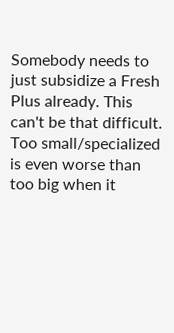Somebody needs to just subsidize a Fresh Plus already. This can't be that difficult. Too small/specialized is even worse than too big when it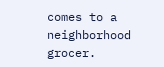comes to a neighborhood grocer.